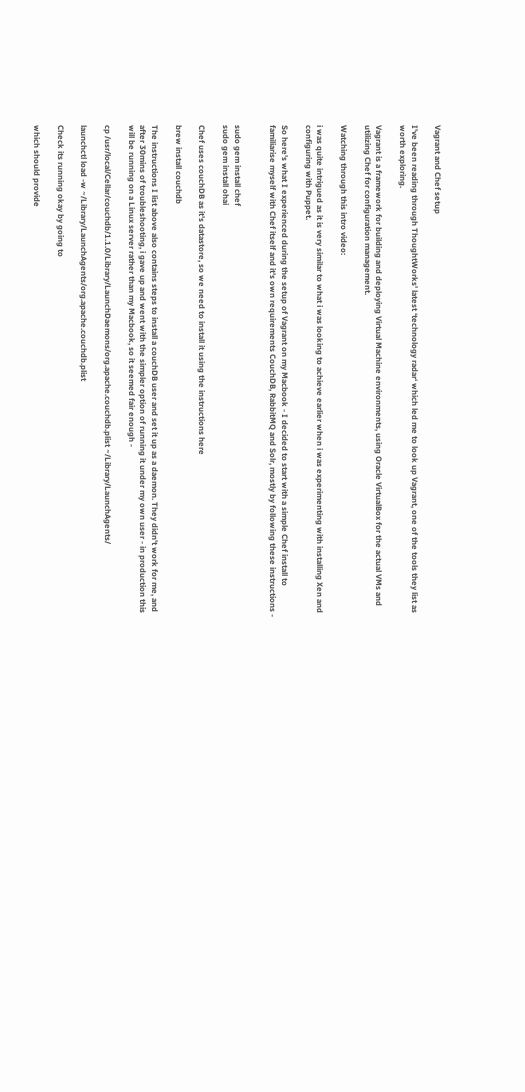Vagrant and Chef setup

I've been reading through ThoughtWorks' latest ‘technology radar‘ which led me to look up Vagrant, one of the tools they list as worth exploring.

Vagrant is a framework for building and deploying Virtual Machine environments, using Oracle VirtualBox for the actual VMs and utilizing Chef for configuration management.

Watching through this intro video:

i was quite intrigued as it is very similar to what i was looking to achieve earlier when i was experimenting with installing Xen and configuring with Puppet.

So here's what I experienced during the setup of Vagrant on my Macbook - I decided to start with a simple Chef install to familiarise myself with Chef itself and it's own requirements CouchDB, RabbitMQ and Solr, mostly by following these instructions -


sudo gem install chef
sudo gem install ohai

Chef uses couchDB as it's datastore, so we need to install it using the instructions here

brew install couchdb

The instructions I list above also contains steps to install a couchDB user and set it up as a daemon. They didn't work for me, and after 30mins of troubleshooting, i gave up and went with the simpler option of running it under my own user - in production this will be running on a Linux server rather than my Macbook, so it seemed fair enough -

cp /usr/local/Cellar/couchdb/1.1.0/Library/LaunchDaemons/org.apache.couchdb.plist ~/Library/LaunchAgents/

launchctl load -w ~/Library/LaunchAgents/org.apache.couchdb.plist

Check its running okay by going to

which should provide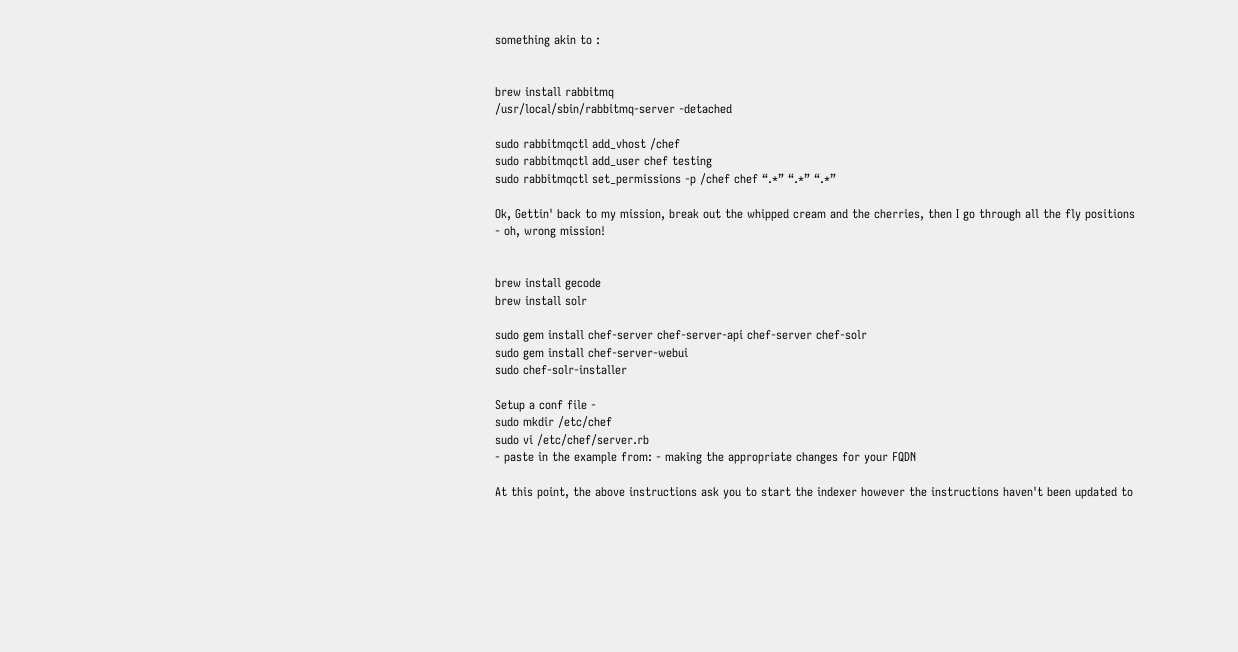something akin to :


brew install rabbitmq
/usr/local/sbin/rabbitmq-server -detached

sudo rabbitmqctl add_vhost /chef
sudo rabbitmqctl add_user chef testing
sudo rabbitmqctl set_permissions -p /chef chef “.*” “.*” “.*”

Ok, Gettin' back to my mission, break out the whipped cream and the cherries, then I go through all the fly positions - oh, wrong mission!


brew install gecode
brew install solr

sudo gem install chef-server chef-server-api chef-server chef-solr
sudo gem install chef-server-webui
sudo chef-solr-installer

Setup a conf file -
sudo mkdir /etc/chef
sudo vi /etc/chef/server.rb
- paste in the example from: - making the appropriate changes for your FQDN

At this point, the above instructions ask you to start the indexer however the instructions haven't been updated to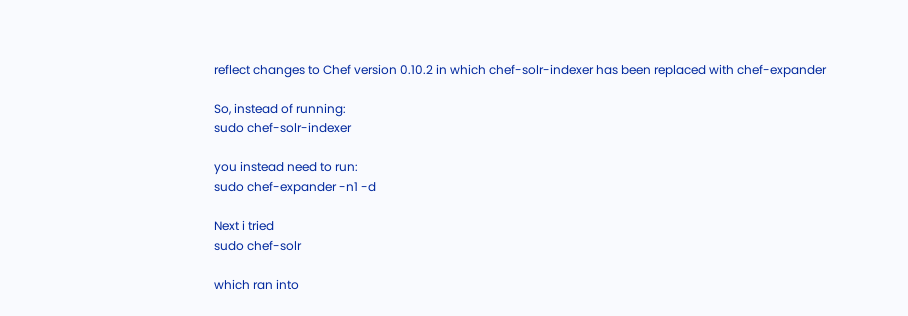reflect changes to Chef version 0.10.2 in which chef-solr-indexer has been replaced with chef-expander

So, instead of running:
sudo chef-solr-indexer

you instead need to run:
sudo chef-expander -n1 -d

Next i tried
sudo chef-solr

which ran into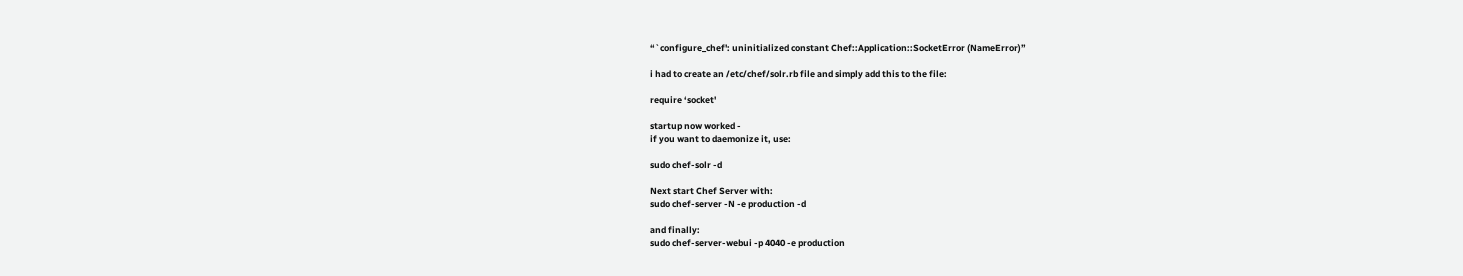“`configure_chef': uninitialized constant Chef::Application::SocketError (NameError)”

i had to create an /etc/chef/solr.rb file and simply add this to the file:

require ‘socket'

startup now worked -
if you want to daemonize it, use:

sudo chef-solr -d

Next start Chef Server with:
sudo chef-server -N -e production -d

and finally:
sudo chef-server-webui -p 4040 -e production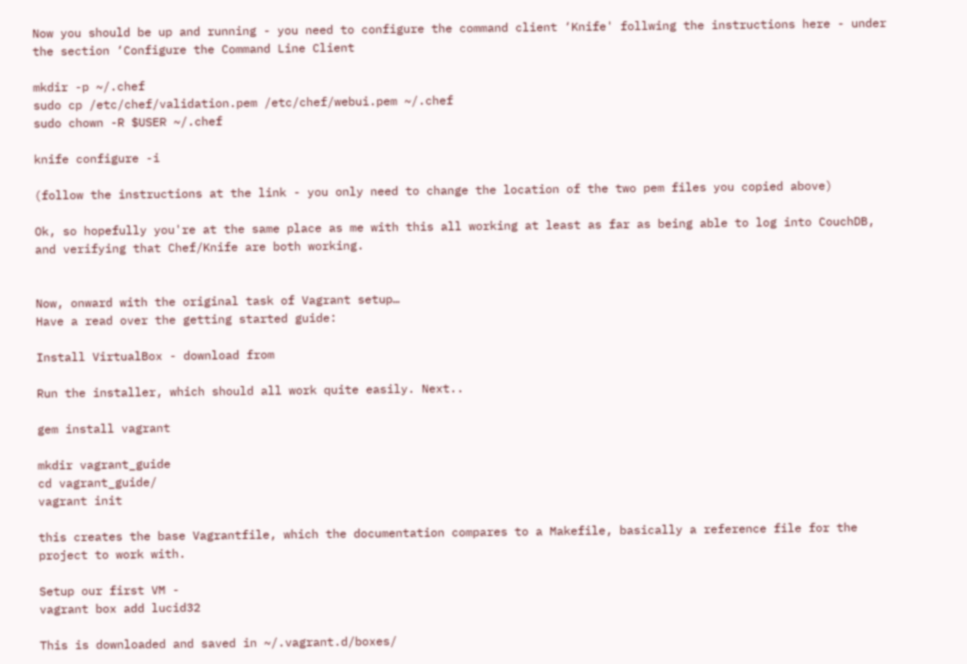Now you should be up and running - you need to configure the command client ‘Knife' follwing the instructions here - under the section ‘Configure the Command Line Client

mkdir -p ~/.chef
sudo cp /etc/chef/validation.pem /etc/chef/webui.pem ~/.chef
sudo chown -R $USER ~/.chef

knife configure -i

(follow the instructions at the link - you only need to change the location of the two pem files you copied above)

Ok, so hopefully you're at the same place as me with this all working at least as far as being able to log into CouchDB, and verifying that Chef/Knife are both working.


Now, onward with the original task of Vagrant setup…
Have a read over the getting started guide:

Install VirtualBox - download from

Run the installer, which should all work quite easily. Next..

gem install vagrant

mkdir vagrant_guide
cd vagrant_guide/
vagrant init

this creates the base Vagrantfile, which the documentation compares to a Makefile, basically a reference file for the project to work with.

Setup our first VM -
vagrant box add lucid32

This is downloaded and saved in ~/.vagrant.d/boxes/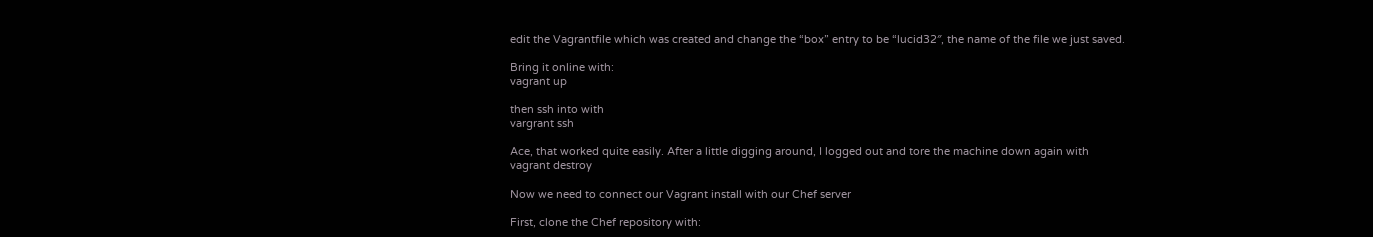edit the Vagrantfile which was created and change the “box” entry to be “lucid32″, the name of the file we just saved.

Bring it online with:
vagrant up

then ssh into with
vargrant ssh

Ace, that worked quite easily. After a little digging around, I logged out and tore the machine down again with
vagrant destroy

Now we need to connect our Vagrant install with our Chef server

First, clone the Chef repository with: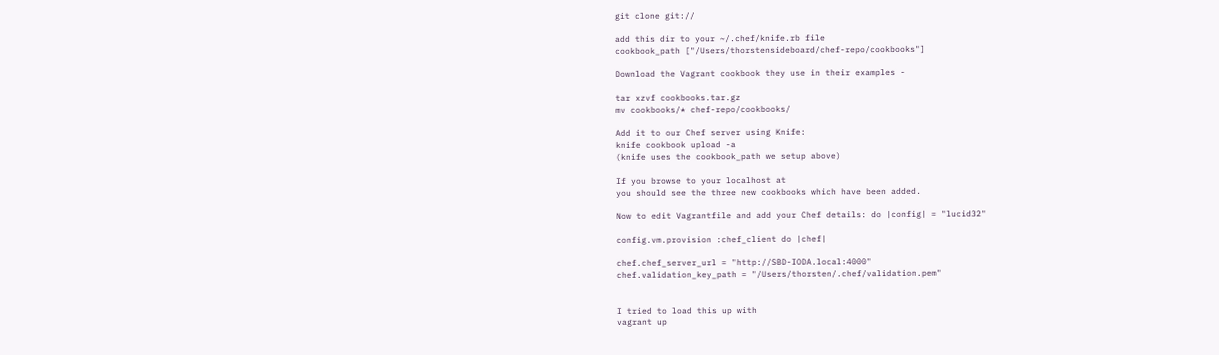git clone git://

add this dir to your ~/.chef/knife.rb file
cookbook_path ["/Users/thorstensideboard/chef-repo/cookbooks"]

Download the Vagrant cookbook they use in their examples -

tar xzvf cookbooks.tar.gz
mv cookbooks/* chef-repo/cookbooks/

Add it to our Chef server using Knife:
knife cookbook upload -a
(knife uses the cookbook_path we setup above)

If you browse to your localhost at
you should see the three new cookbooks which have been added.

Now to edit Vagrantfile and add your Chef details: do |config| = "lucid32"

config.vm.provision :chef_client do |chef|

chef.chef_server_url = "http://SBD-IODA.local:4000"
chef.validation_key_path = "/Users/thorsten/.chef/validation.pem"


I tried to load this up with
vagrant up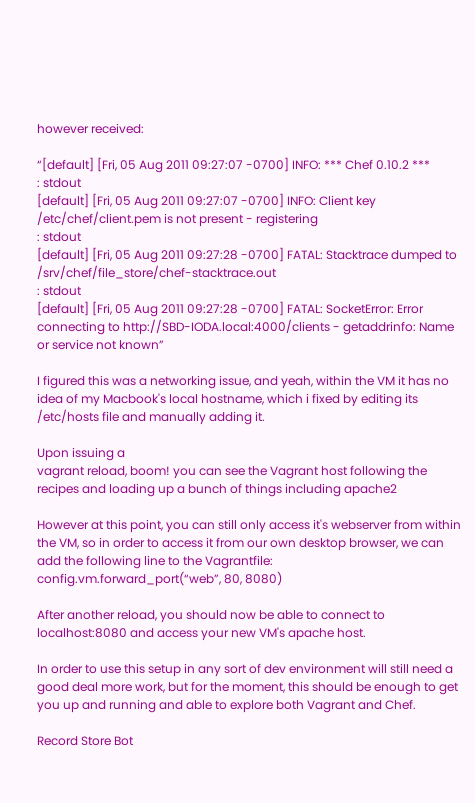however received:

“[default] [Fri, 05 Aug 2011 09:27:07 -0700] INFO: *** Chef 0.10.2 ***
: stdout
[default] [Fri, 05 Aug 2011 09:27:07 -0700] INFO: Client key /etc/chef/client.pem is not present - registering
: stdout
[default] [Fri, 05 Aug 2011 09:27:28 -0700] FATAL: Stacktrace dumped to /srv/chef/file_store/chef-stacktrace.out
: stdout
[default] [Fri, 05 Aug 2011 09:27:28 -0700] FATAL: SocketError: Error connecting to http://SBD-IODA.local:4000/clients - getaddrinfo: Name or service not known”

I figured this was a networking issue, and yeah, within the VM it has no idea of my Macbook's local hostname, which i fixed by editing its /etc/hosts file and manually adding it.

Upon issuing a
vagrant reload, boom! you can see the Vagrant host following the recipes and loading up a bunch of things including apache2

However at this point, you can still only access it's webserver from within the VM, so in order to access it from our own desktop browser, we can add the following line to the Vagrantfile:
config.vm.forward_port(“web”, 80, 8080)

After another reload, you should now be able to connect to localhost:8080 and access your new VM's apache host.

In order to use this setup in any sort of dev environment will still need a good deal more work, but for the moment, this should be enough to get you up and running and able to explore both Vagrant and Chef.

Record Store Bot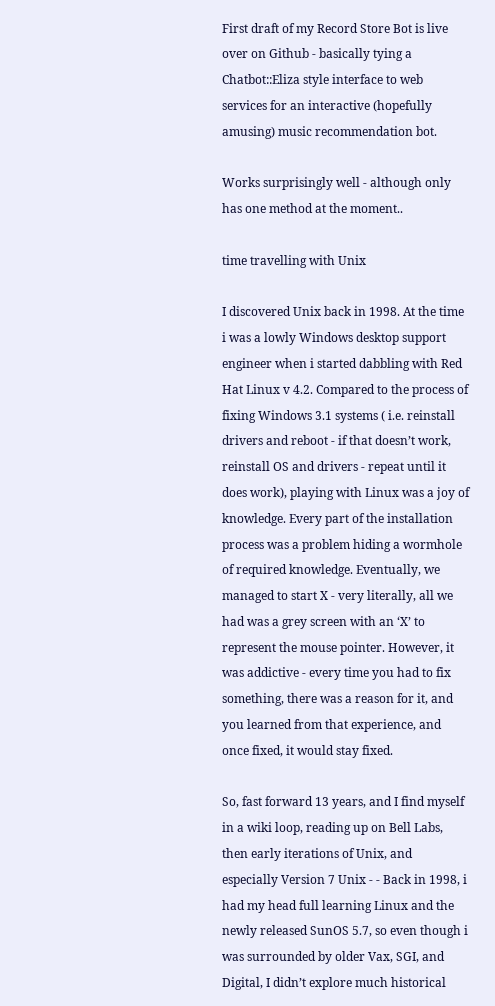First draft of my Record Store Bot is live over on Github - basically tying a Chatbot::Eliza style interface to web services for an interactive (hopefully amusing) music recommendation bot.

Works surprisingly well - although only has one method at the moment..

time travelling with Unix

I discovered Unix back in 1998. At the time i was a lowly Windows desktop support engineer when i started dabbling with Red Hat Linux v 4.2. Compared to the process of fixing Windows 3.1 systems ( i.e. reinstall drivers and reboot - if that doesn’t work, reinstall OS and drivers - repeat until it does work), playing with Linux was a joy of knowledge. Every part of the installation process was a problem hiding a wormhole of required knowledge. Eventually, we managed to start X - very literally, all we had was a grey screen with an ‘X’ to represent the mouse pointer. However, it was addictive - every time you had to fix something, there was a reason for it, and you learned from that experience, and once fixed, it would stay fixed.

So, fast forward 13 years, and I find myself in a wiki loop, reading up on Bell Labs, then early iterations of Unix, and especially Version 7 Unix - - Back in 1998, i had my head full learning Linux and the newly released SunOS 5.7, so even though i was surrounded by older Vax, SGI, and Digital, I didn’t explore much historical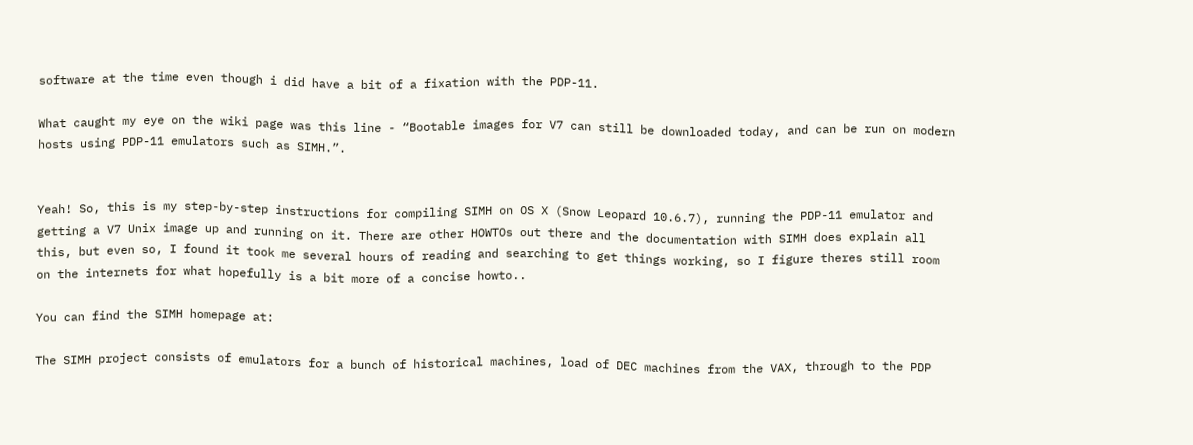software at the time even though i did have a bit of a fixation with the PDP-11.

What caught my eye on the wiki page was this line - “Bootable images for V7 can still be downloaded today, and can be run on modern hosts using PDP-11 emulators such as SIMH.”.


Yeah! So, this is my step-by-step instructions for compiling SIMH on OS X (Snow Leopard 10.6.7), running the PDP-11 emulator and getting a V7 Unix image up and running on it. There are other HOWTOs out there and the documentation with SIMH does explain all this, but even so, I found it took me several hours of reading and searching to get things working, so I figure theres still room on the internets for what hopefully is a bit more of a concise howto..

You can find the SIMH homepage at:

The SIMH project consists of emulators for a bunch of historical machines, load of DEC machines from the VAX, through to the PDP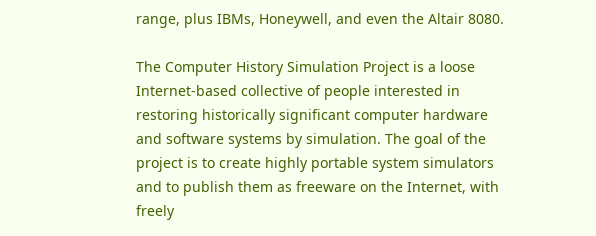range, plus IBMs, Honeywell, and even the Altair 8080.

The Computer History Simulation Project is a loose Internet-based collective of people interested in restoring historically significant computer hardware and software systems by simulation. The goal of the project is to create highly portable system simulators and to publish them as freeware on the Internet, with freely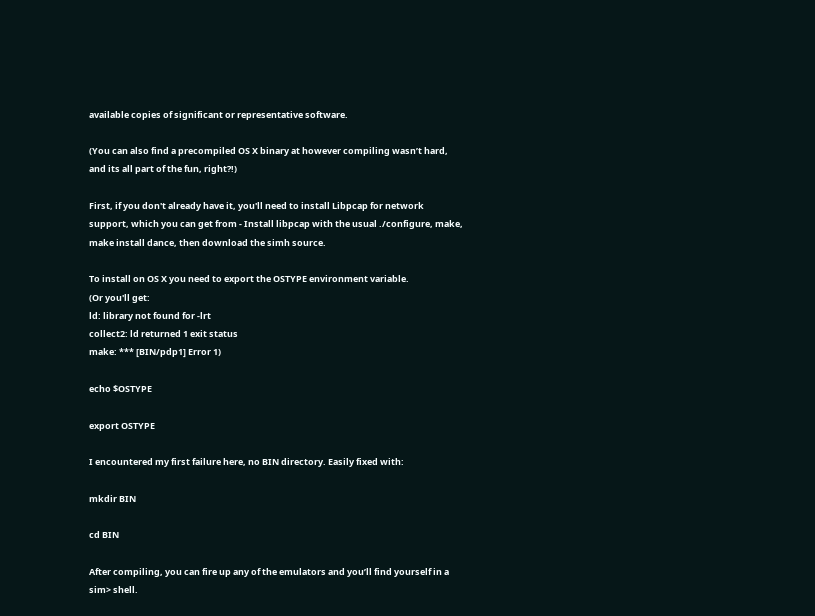available copies of significant or representative software.

(You can also find a precompiled OS X binary at however compiling wasn’t hard, and its all part of the fun, right?!)

First, if you don't already have it, you'll need to install Libpcap for network support, which you can get from - Install libpcap with the usual ./configure, make, make install dance, then download the simh source.

To install on OS X you need to export the OSTYPE environment variable.
(Or you'll get:
ld: library not found for -lrt
collect2: ld returned 1 exit status
make: *** [BIN/pdp1] Error 1)

echo $OSTYPE

export OSTYPE

I encountered my first failure here, no BIN directory. Easily fixed with:

mkdir BIN

cd BIN

After compiling, you can fire up any of the emulators and you’ll find yourself in a sim> shell.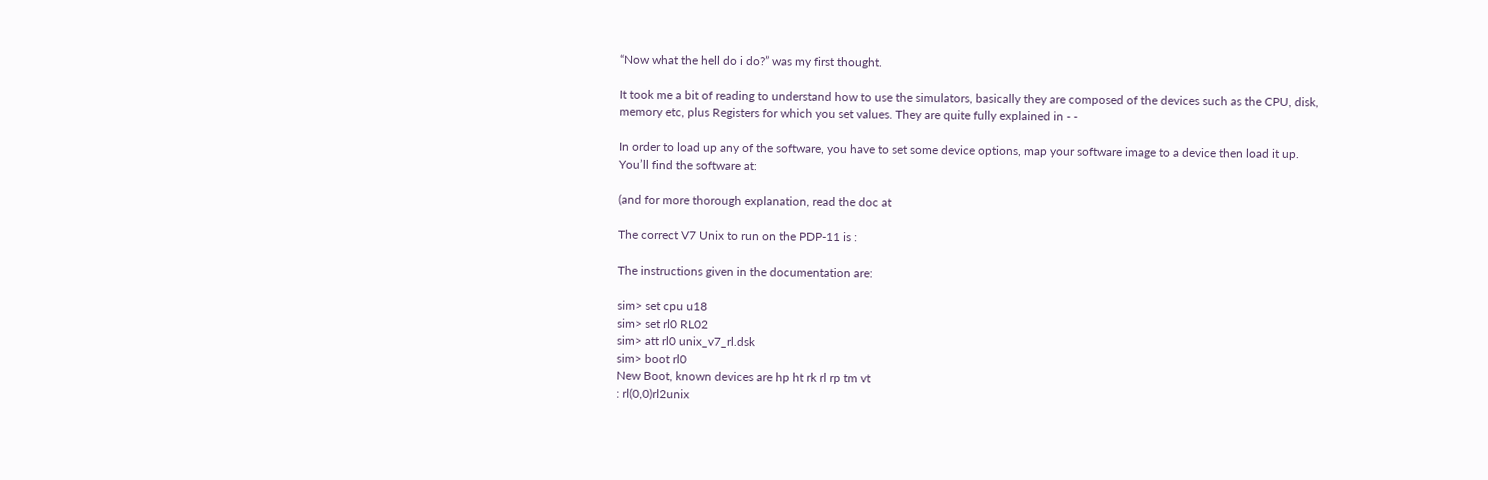“Now what the hell do i do?” was my first thought.

It took me a bit of reading to understand how to use the simulators, basically they are composed of the devices such as the CPU, disk, memory etc, plus Registers for which you set values. They are quite fully explained in - -

In order to load up any of the software, you have to set some device options, map your software image to a device then load it up. You’ll find the software at:

(and for more thorough explanation, read the doc at

The correct V7 Unix to run on the PDP-11 is :

The instructions given in the documentation are:

sim> set cpu u18
sim> set rl0 RL02
sim> att rl0 unix_v7_rl.dsk
sim> boot rl0
New Boot, known devices are hp ht rk rl rp tm vt
: rl(0,0)rl2unix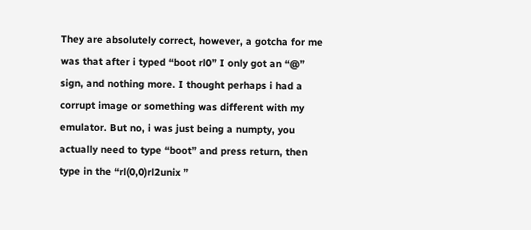They are absolutely correct, however, a gotcha for me was that after i typed “boot rl0” I only got an “@” sign, and nothing more. I thought perhaps i had a corrupt image or something was different with my emulator. But no, i was just being a numpty, you actually need to type “boot” and press return, then type in the “rl(0,0)rl2unix ”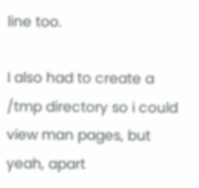line too.

I also had to create a /tmp directory so i could view man pages, but yeah, apart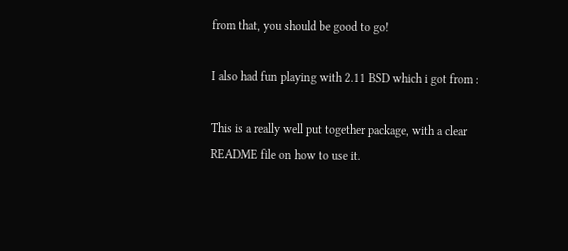from that, you should be good to go!

I also had fun playing with 2.11 BSD which i got from :

This is a really well put together package, with a clear README file on how to use it.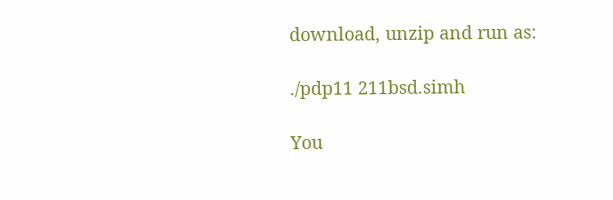download, unzip and run as:

./pdp11 211bsd.simh

You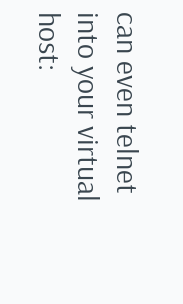can even telnet into your virtual host: